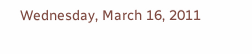Wednesday, March 16, 2011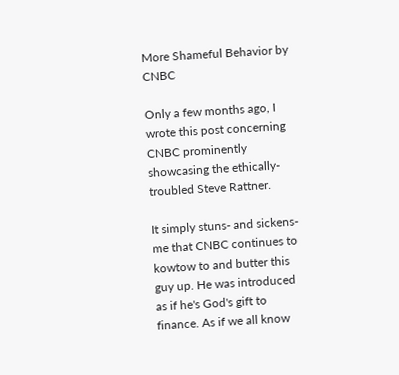More Shameful Behavior by CNBC

Only a few months ago, I wrote this post concerning CNBC prominently showcasing the ethically-troubled Steve Rattner.

It simply stuns- and sickens- me that CNBC continues to kowtow to and butter this guy up. He was introduced as if he's God's gift to finance. As if we all know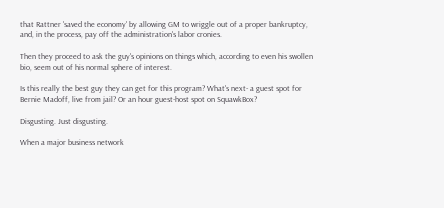that Rattner 'saved the economy' by allowing GM to wriggle out of a proper bankruptcy, and, in the process, pay off the administration's labor cronies.

Then they proceed to ask the guy's opinions on things which, according to even his swollen bio, seem out of his normal sphere of interest.

Is this really the best guy they can get for this program? What's next- a guest spot for Bernie Madoff, live from jail? Or an hour guest-host spot on SquawkBox?

Disgusting. Just disgusting.

When a major business network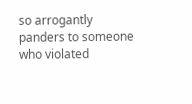so arrogantly panders to someone who violated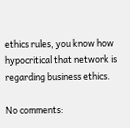ethics rules, you know how hypocritical that network is regarding business ethics.

No comments: